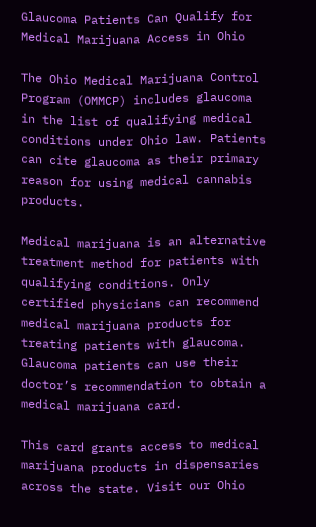Glaucoma Patients Can Qualify for Medical Marijuana Access in Ohio

The Ohio Medical Marijuana Control Program (OMMCP) includes glaucoma in the list of qualifying medical conditions under Ohio law. Patients can cite glaucoma as their primary reason for using medical cannabis products.

Medical marijuana is an alternative treatment method for patients with qualifying conditions. Only certified physicians can recommend medical marijuana products for treating patients with glaucoma. Glaucoma patients can use their doctor’s recommendation to obtain a medical marijuana card.

This card grants access to medical marijuana products in dispensaries across the state. Visit our Ohio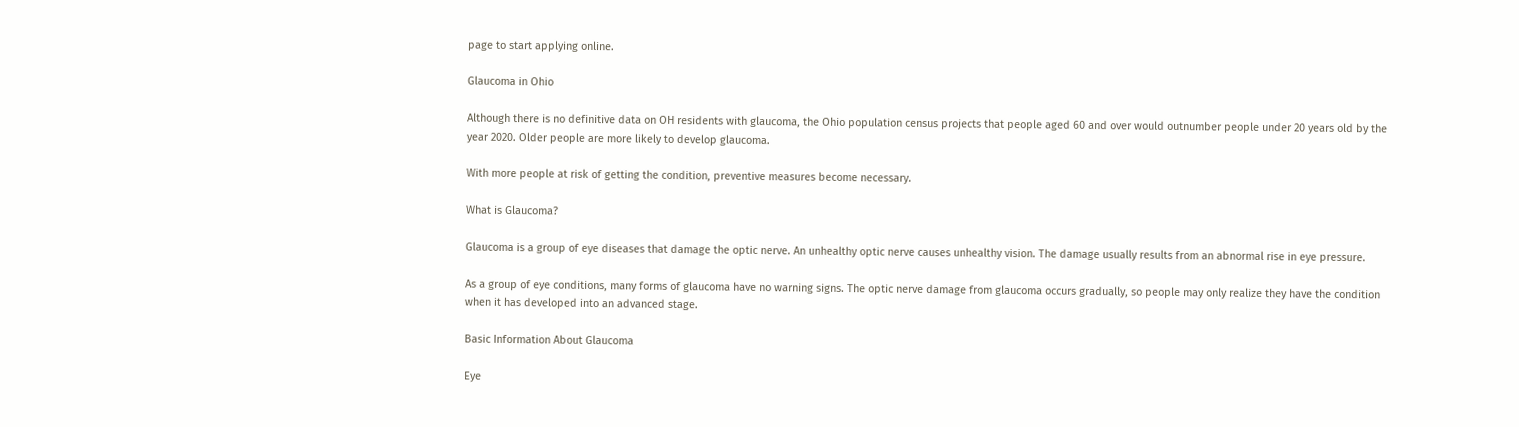page to start applying online.

Glaucoma in Ohio

Although there is no definitive data on OH residents with glaucoma, the Ohio population census projects that people aged 60 and over would outnumber people under 20 years old by the year 2020. Older people are more likely to develop glaucoma.

With more people at risk of getting the condition, preventive measures become necessary.

What is Glaucoma?

Glaucoma is a group of eye diseases that damage the optic nerve. An unhealthy optic nerve causes unhealthy vision. The damage usually results from an abnormal rise in eye pressure.

As a group of eye conditions, many forms of glaucoma have no warning signs. The optic nerve damage from glaucoma occurs gradually, so people may only realize they have the condition when it has developed into an advanced stage.

Basic Information About Glaucoma

Eye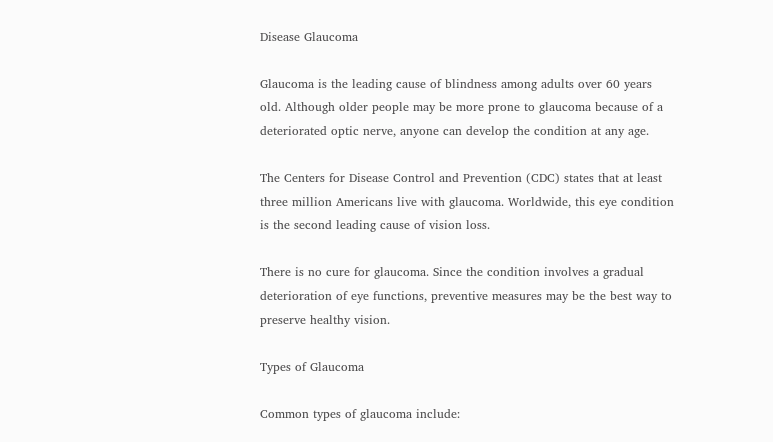Disease Glaucoma

Glaucoma is the leading cause of blindness among adults over 60 years old. Although older people may be more prone to glaucoma because of a deteriorated optic nerve, anyone can develop the condition at any age.

The Centers for Disease Control and Prevention (CDC) states that at least three million Americans live with glaucoma. Worldwide, this eye condition is the second leading cause of vision loss.

There is no cure for glaucoma. Since the condition involves a gradual deterioration of eye functions, preventive measures may be the best way to preserve healthy vision.

Types of Glaucoma

Common types of glaucoma include: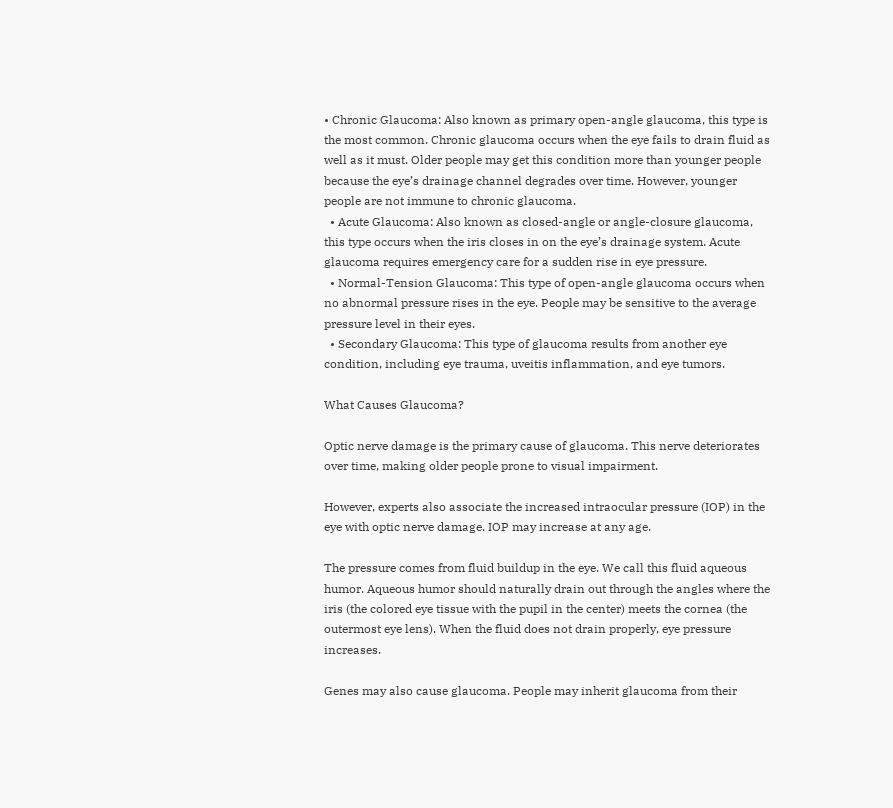• Chronic Glaucoma: Also known as primary open-angle glaucoma, this type is the most common. Chronic glaucoma occurs when the eye fails to drain fluid as well as it must. Older people may get this condition more than younger people because the eye’s drainage channel degrades over time. However, younger people are not immune to chronic glaucoma.
  • Acute Glaucoma: Also known as closed-angle or angle-closure glaucoma, this type occurs when the iris closes in on the eye’s drainage system. Acute glaucoma requires emergency care for a sudden rise in eye pressure.
  • Normal-Tension Glaucoma: This type of open-angle glaucoma occurs when no abnormal pressure rises in the eye. People may be sensitive to the average pressure level in their eyes.
  • Secondary Glaucoma: This type of glaucoma results from another eye condition, including eye trauma, uveitis inflammation, and eye tumors.

What Causes Glaucoma?

Optic nerve damage is the primary cause of glaucoma. This nerve deteriorates over time, making older people prone to visual impairment.

However, experts also associate the increased intraocular pressure (IOP) in the eye with optic nerve damage. IOP may increase at any age.

The pressure comes from fluid buildup in the eye. We call this fluid aqueous humor. Aqueous humor should naturally drain out through the angles where the iris (the colored eye tissue with the pupil in the center) meets the cornea (the outermost eye lens). When the fluid does not drain properly, eye pressure increases.

Genes may also cause glaucoma. People may inherit glaucoma from their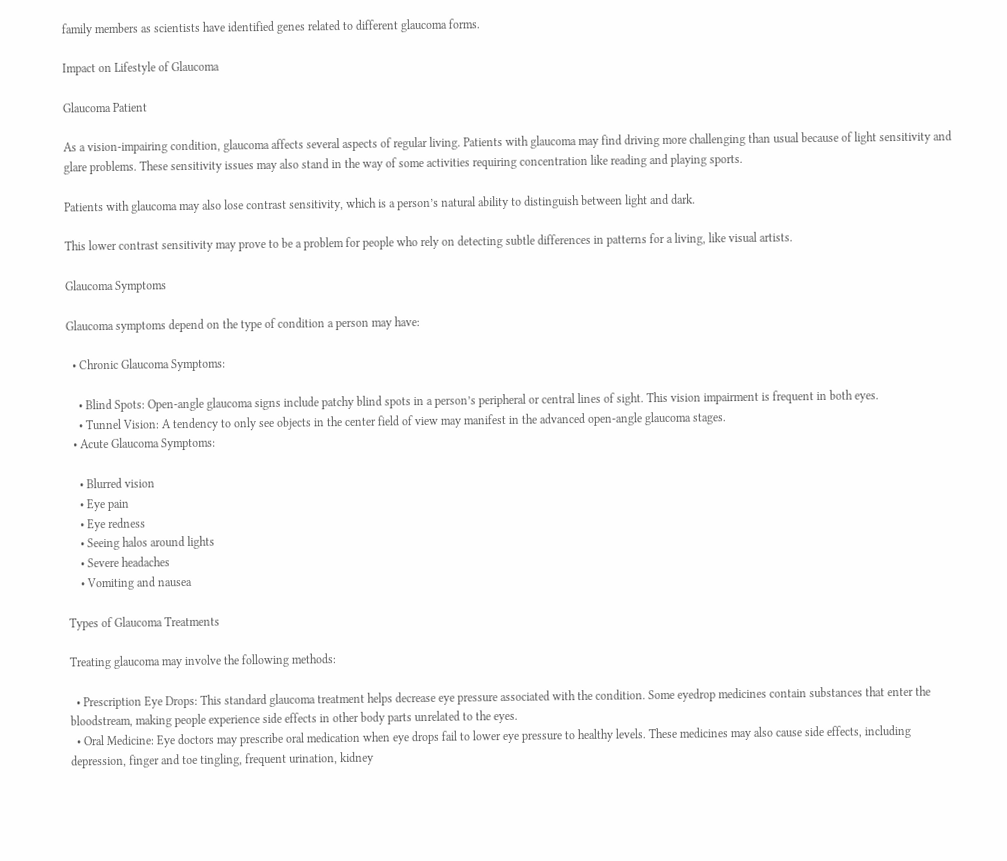family members as scientists have identified genes related to different glaucoma forms.

Impact on Lifestyle of Glaucoma

Glaucoma Patient

As a vision-impairing condition, glaucoma affects several aspects of regular living. Patients with glaucoma may find driving more challenging than usual because of light sensitivity and glare problems. These sensitivity issues may also stand in the way of some activities requiring concentration like reading and playing sports.

Patients with glaucoma may also lose contrast sensitivity, which is a person’s natural ability to distinguish between light and dark.

This lower contrast sensitivity may prove to be a problem for people who rely on detecting subtle differences in patterns for a living, like visual artists.

Glaucoma Symptoms

Glaucoma symptoms depend on the type of condition a person may have:

  • Chronic Glaucoma Symptoms:

    • Blind Spots: Open-angle glaucoma signs include patchy blind spots in a person’s peripheral or central lines of sight. This vision impairment is frequent in both eyes.
    • Tunnel Vision: A tendency to only see objects in the center field of view may manifest in the advanced open-angle glaucoma stages.
  • Acute Glaucoma Symptoms:

    • Blurred vision
    • Eye pain
    • Eye redness
    • Seeing halos around lights
    • Severe headaches
    • Vomiting and nausea

Types of Glaucoma Treatments

Treating glaucoma may involve the following methods:

  • Prescription Eye Drops: This standard glaucoma treatment helps decrease eye pressure associated with the condition. Some eyedrop medicines contain substances that enter the bloodstream, making people experience side effects in other body parts unrelated to the eyes.
  • Oral Medicine: Eye doctors may prescribe oral medication when eye drops fail to lower eye pressure to healthy levels. These medicines may also cause side effects, including depression, finger and toe tingling, frequent urination, kidney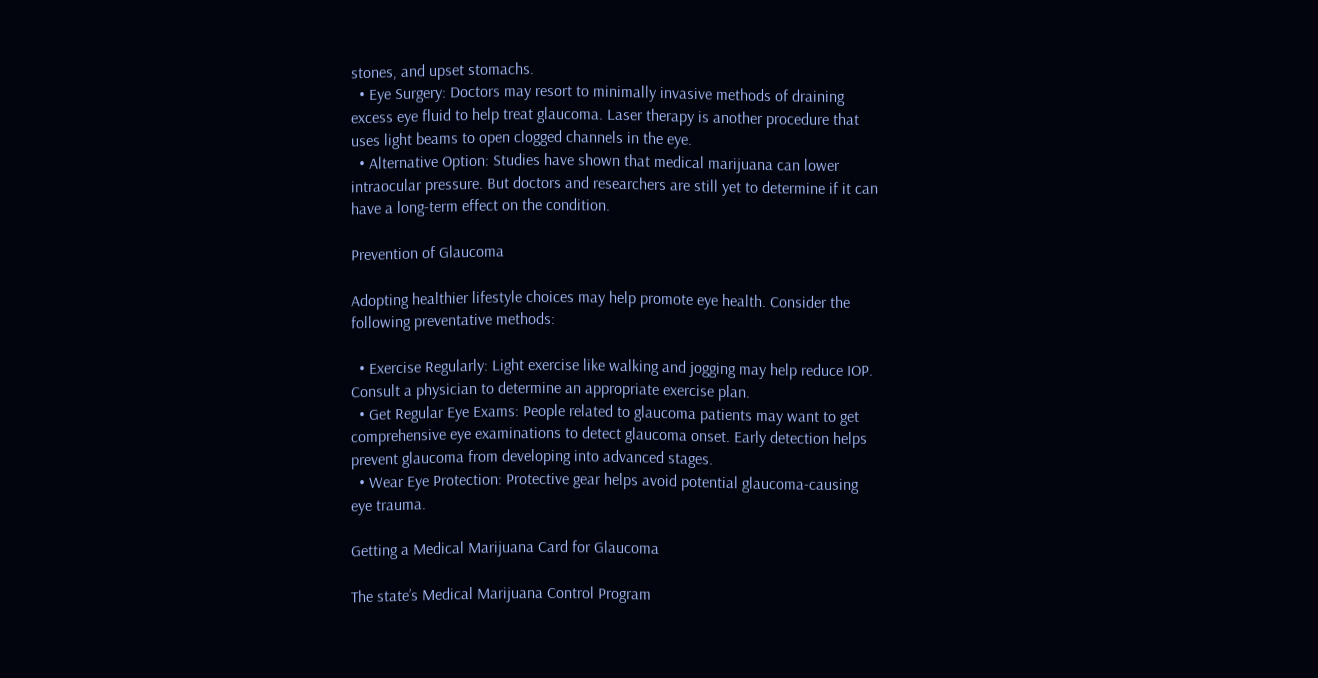stones, and upset stomachs.
  • Eye Surgery: Doctors may resort to minimally invasive methods of draining excess eye fluid to help treat glaucoma. Laser therapy is another procedure that uses light beams to open clogged channels in the eye.
  • Alternative Option: Studies have shown that medical marijuana can lower intraocular pressure. But doctors and researchers are still yet to determine if it can have a long-term effect on the condition.

Prevention of Glaucoma

Adopting healthier lifestyle choices may help promote eye health. Consider the following preventative methods:

  • Exercise Regularly: Light exercise like walking and jogging may help reduce IOP. Consult a physician to determine an appropriate exercise plan.
  • Get Regular Eye Exams: People related to glaucoma patients may want to get comprehensive eye examinations to detect glaucoma onset. Early detection helps prevent glaucoma from developing into advanced stages.
  • Wear Eye Protection: Protective gear helps avoid potential glaucoma-causing eye trauma.

Getting a Medical Marijuana Card for Glaucoma

The state’s Medical Marijuana Control Program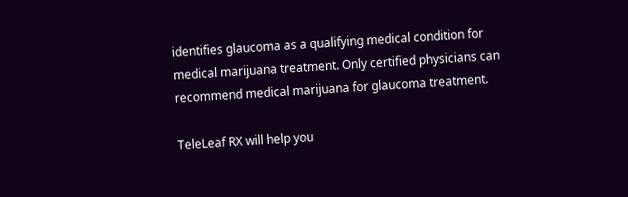identifies glaucoma as a qualifying medical condition for medical marijuana treatment. Only certified physicians can recommend medical marijuana for glaucoma treatment.

TeleLeaf RX will help you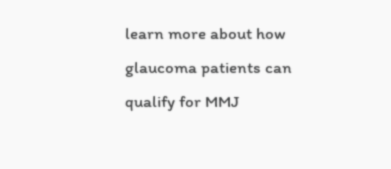learn more about how glaucoma patients can qualify for MMJ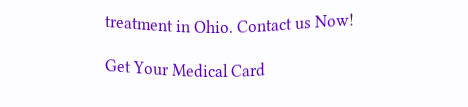treatment in Ohio. Contact us Now!

Get Your Medical Card